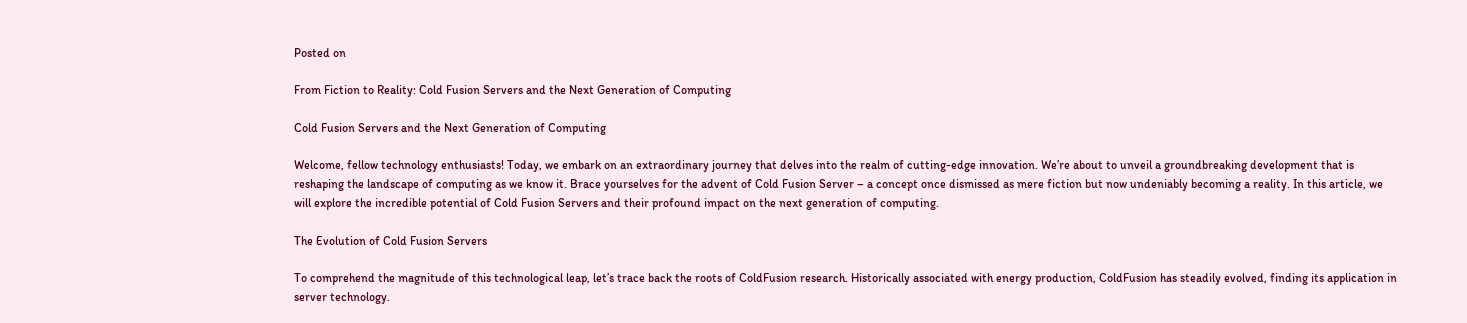Posted on

From Fiction to Reality: Cold Fusion Servers and the Next Generation of Computing

Cold Fusion Servers and the Next Generation of Computing

Welcome, fellow technology enthusiasts! Today, we embark on an extraordinary journey that delves into the realm of cutting-edge innovation. We’re about to unveil a groundbreaking development that is reshaping the landscape of computing as we know it. Brace yourselves for the advent of Cold Fusion Server – a concept once dismissed as mere fiction but now undeniably becoming a reality. In this article, we will explore the incredible potential of Cold Fusion Servers and their profound impact on the next generation of computing.

The Evolution of Cold Fusion Servers

To comprehend the magnitude of this technological leap, let’s trace back the roots of ColdFusion research. Historically associated with energy production, ColdFusion has steadily evolved, finding its application in server technology.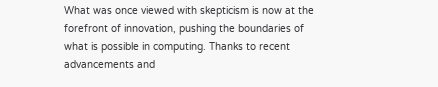What was once viewed with skepticism is now at the forefront of innovation, pushing the boundaries of what is possible in computing. Thanks to recent advancements and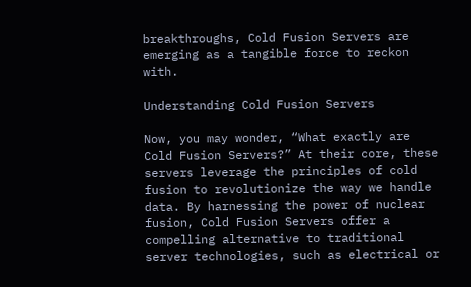breakthroughs, Cold Fusion Servers are emerging as a tangible force to reckon with.

Understanding Cold Fusion Servers

Now, you may wonder, “What exactly are Cold Fusion Servers?” At their core, these servers leverage the principles of cold fusion to revolutionize the way we handle data. By harnessing the power of nuclear fusion, Cold Fusion Servers offer a compelling alternative to traditional server technologies, such as electrical or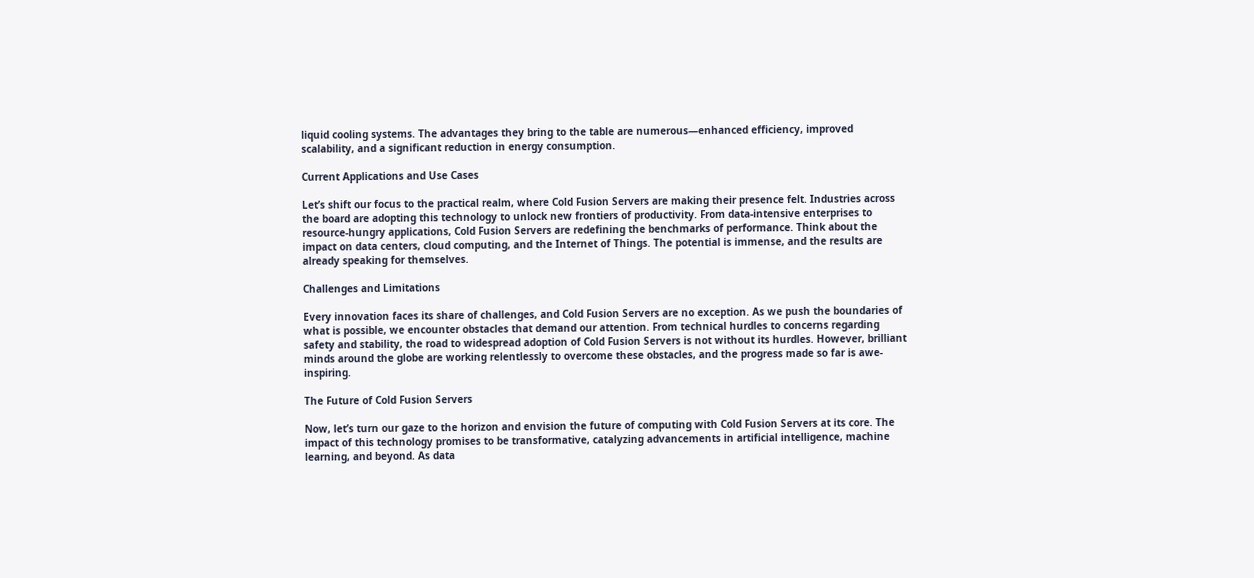liquid cooling systems. The advantages they bring to the table are numerous—enhanced efficiency, improved scalability, and a significant reduction in energy consumption.

Current Applications and Use Cases

Let’s shift our focus to the practical realm, where Cold Fusion Servers are making their presence felt. Industries across the board are adopting this technology to unlock new frontiers of productivity. From data-intensive enterprises to resource-hungry applications, Cold Fusion Servers are redefining the benchmarks of performance. Think about the impact on data centers, cloud computing, and the Internet of Things. The potential is immense, and the results are already speaking for themselves.

Challenges and Limitations

Every innovation faces its share of challenges, and Cold Fusion Servers are no exception. As we push the boundaries of what is possible, we encounter obstacles that demand our attention. From technical hurdles to concerns regarding safety and stability, the road to widespread adoption of Cold Fusion Servers is not without its hurdles. However, brilliant minds around the globe are working relentlessly to overcome these obstacles, and the progress made so far is awe-inspiring.

The Future of Cold Fusion Servers

Now, let’s turn our gaze to the horizon and envision the future of computing with Cold Fusion Servers at its core. The impact of this technology promises to be transformative, catalyzing advancements in artificial intelligence, machine learning, and beyond. As data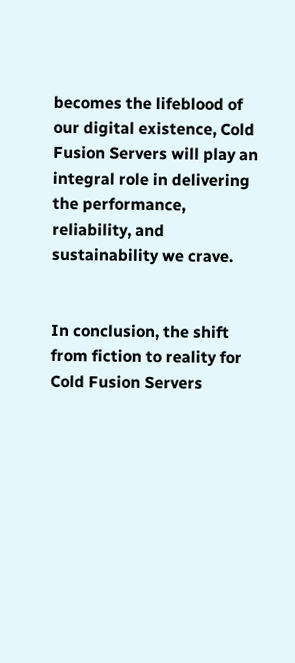becomes the lifeblood of our digital existence, Cold Fusion Servers will play an integral role in delivering the performance, reliability, and sustainability we crave.


In conclusion, the shift from fiction to reality for Cold Fusion Servers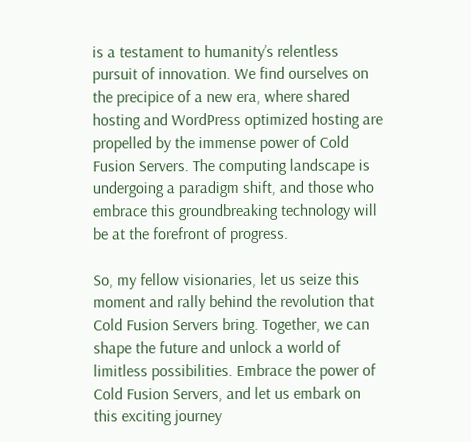is a testament to humanity’s relentless pursuit of innovation. We find ourselves on the precipice of a new era, where shared hosting and WordPress optimized hosting are propelled by the immense power of Cold Fusion Servers. The computing landscape is undergoing a paradigm shift, and those who embrace this groundbreaking technology will be at the forefront of progress.

So, my fellow visionaries, let us seize this moment and rally behind the revolution that Cold Fusion Servers bring. Together, we can shape the future and unlock a world of limitless possibilities. Embrace the power of Cold Fusion Servers, and let us embark on this exciting journey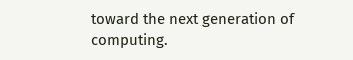toward the next generation of computing.